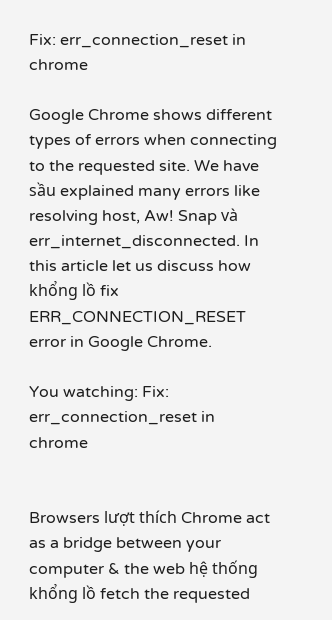Fix: err_connection_reset in chrome

Google Chrome shows different types of errors when connecting to the requested site. We have sầu explained many errors like resolving host, Aw! Snap và err_internet_disconnected. In this article let us discuss how khổng lồ fix ERR_CONNECTION_RESET error in Google Chrome.

You watching: Fix: err_connection_reset in chrome


Browsers lượt thích Chrome act as a bridge between your computer & the web hệ thống khổng lồ fetch the requested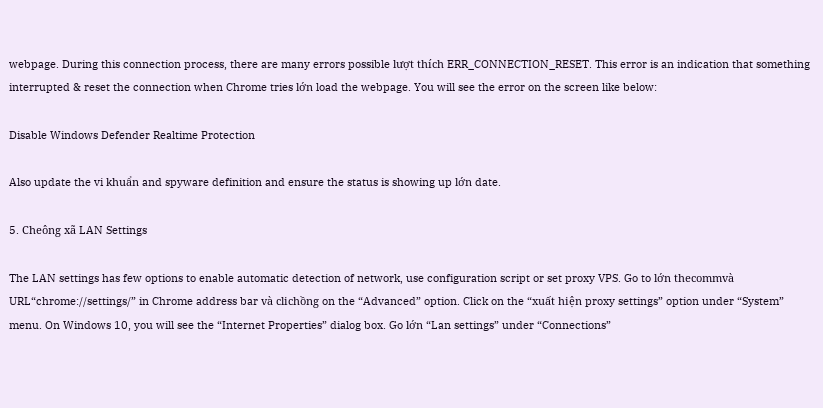webpage. During this connection process, there are many errors possible lượt thích ERR_CONNECTION_RESET. This error is an indication that something interrupted & reset the connection when Chrome tries lớn load the webpage. You will see the error on the screen like below:

Disable Windows Defender Realtime Protection

Also update the vi khuẩn and spyware definition and ensure the status is showing up lớn date.

5. Cheông xã LAN Settings

The LAN settings has few options to enable automatic detection of network, use configuration script or set proxy VPS. Go to lớn thecommvà URL“chrome://settings/” in Chrome address bar và clichồng on the “Advanced” option. Click on the “xuất hiện proxy settings” option under “System” menu. On Windows 10, you will see the “Internet Properties” dialog box. Go lớn “Lan settings” under “Connections”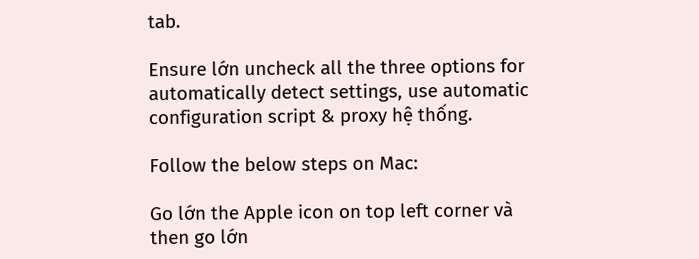tab.

Ensure lớn uncheck all the three options for automatically detect settings, use automatic configuration script & proxy hệ thống.

Follow the below steps on Mac:

Go lớn the Apple icon on top left corner và then go lớn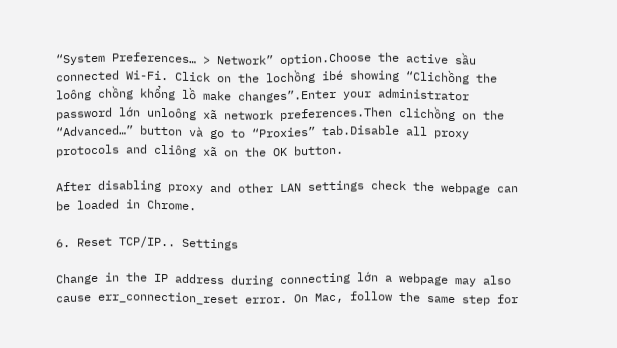“System Preferences… > Network” option.Choose the active sầu connected Wi-Fi. Click on the lochồng ibé showing “Clichồng the loông chồng khổng lồ make changes”.Enter your administrator password lớn unloông xã network preferences.Then clichồng on the “Advanced…” button và go to “Proxies” tab.Disable all proxy protocols and cliông xã on the OK button.

After disabling proxy and other LAN settings check the webpage can be loaded in Chrome.

6. Reset TCP/IP.. Settings

Change in the IP address during connecting lớn a webpage may also cause err_connection_reset error. On Mac, follow the same step for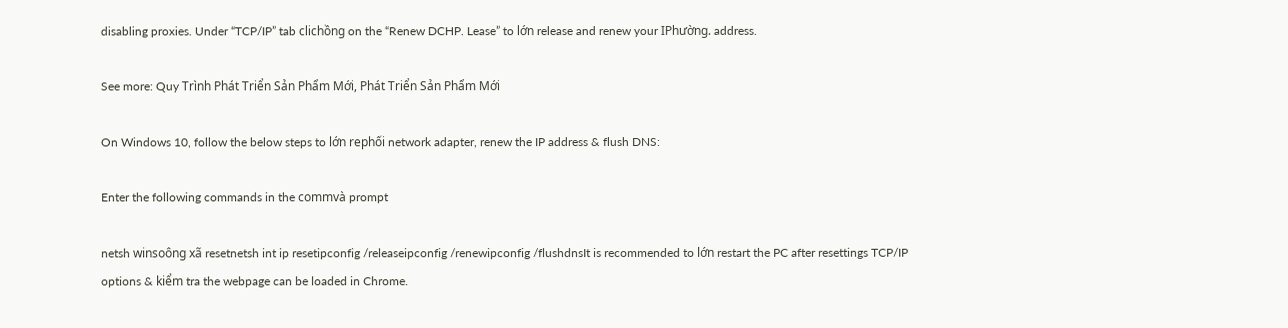disabling proxies. Under “TCP/IP” tab clichồng on the “Renew DCHP. Lease” to lớn release and renew your IPhường. address.

See more: Quy Trình Phát Triển Sản Phẩm Mới, Phát Triển Sản Phẩm Mới

On Windows 10, follow the below steps to lớn rephối network adapter, renew the IP address & flush DNS:

Enter the following commands in the commvà prompt

netsh winsoông xã resetnetsh int ip resetipconfig /releaseipconfig /renewipconfig /flushdnsIt is recommended to lớn restart the PC after resettings TCP/IP options & kiểm tra the webpage can be loaded in Chrome.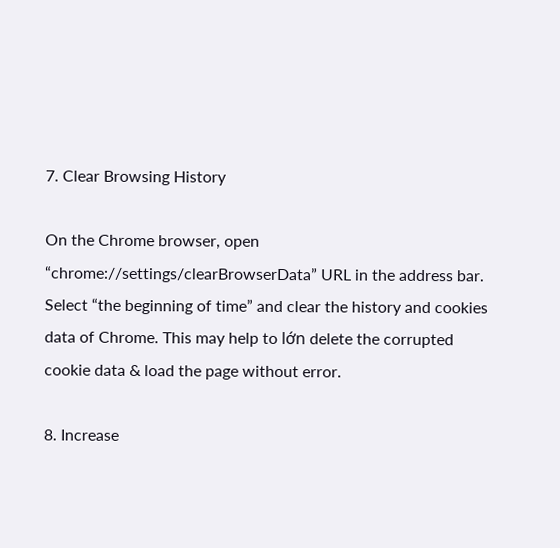7. Clear Browsing History

On the Chrome browser, open “chrome://settings/clearBrowserData” URL in the address bar. Select “the beginning of time” and clear the history and cookies data of Chrome. This may help to lớn delete the corrupted cookie data & load the page without error.

8. Increase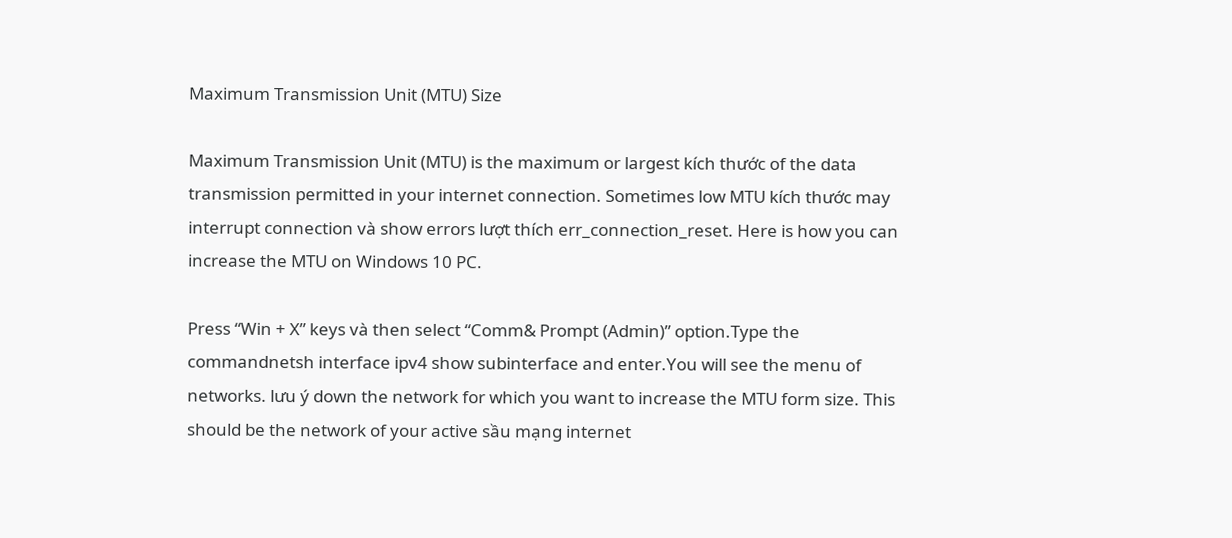Maximum Transmission Unit (MTU) Size

Maximum Transmission Unit (MTU) is the maximum or largest kích thước of the data transmission permitted in your internet connection. Sometimes low MTU kích thước may interrupt connection và show errors lượt thích err_connection_reset. Here is how you can increase the MTU on Windows 10 PC.

Press “Win + X” keys và then select “Comm& Prompt (Admin)” option.Type the commandnetsh interface ipv4 show subinterface and enter.You will see the menu of networks. lưu ý down the network for which you want to increase the MTU form size. This should be the network of your active sầu mạng internet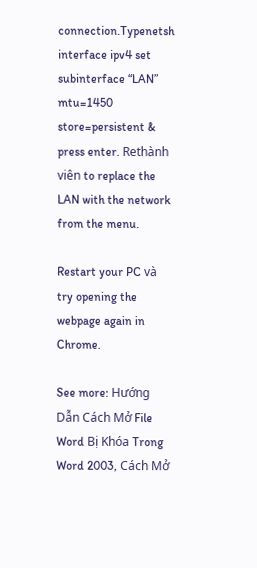connection.Typenetsh interface ipv4 set subinterface “LAN” mtu=1450 store=persistent & press enter. Rethành viên to replace the LAN with the network from the menu.

Restart your PC và try opening the webpage again in Chrome.

See more: Hướng Dẫn Cách Mở File Word Bị Khóa Trong Word 2003, Cách Mở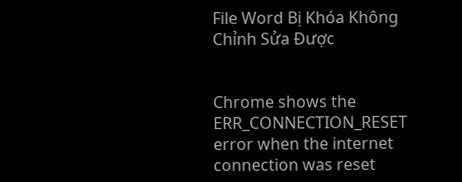File Word Bị Khóa Không Chỉnh Sửa Được


Chrome shows the ERR_CONNECTION_RESET error when the internet connection was reset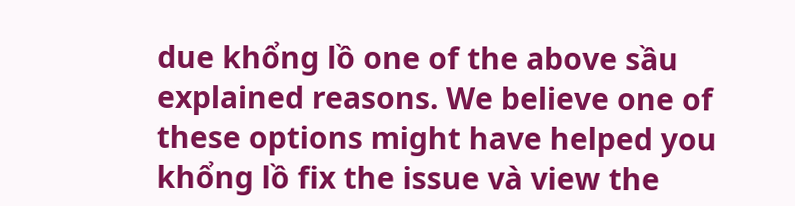due khổng lồ one of the above sầu explained reasons. We believe one of these options might have helped you khổng lồ fix the issue và view the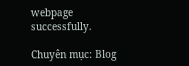webpage successfully.

Chuyên mục: Blog